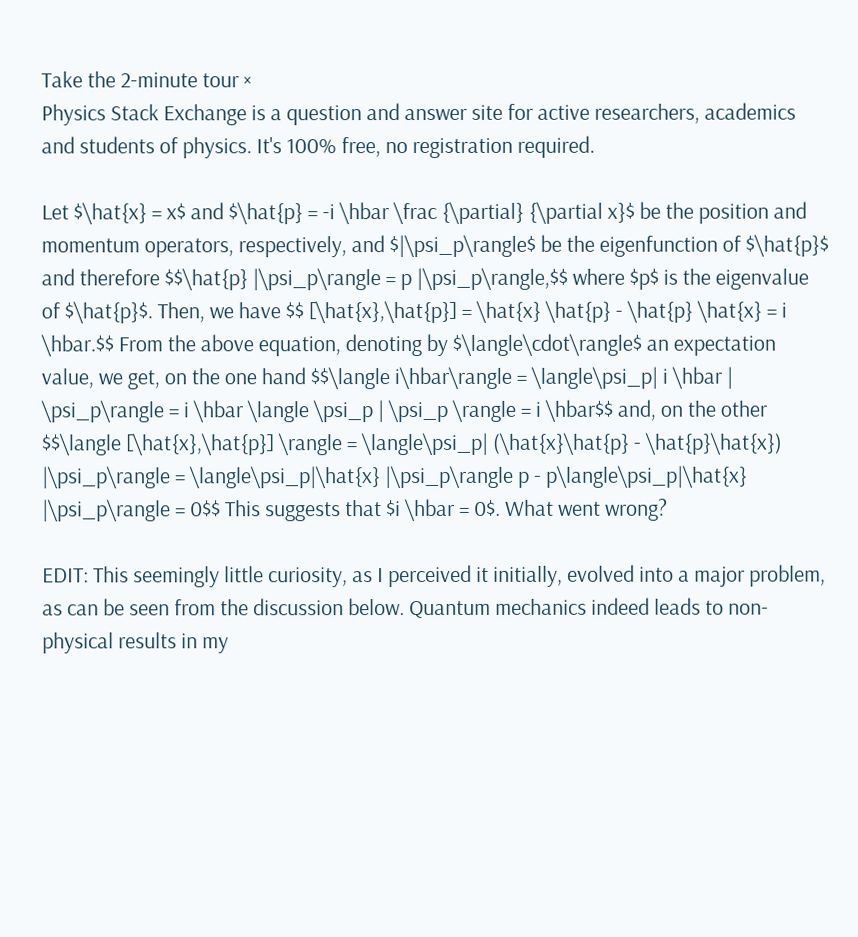Take the 2-minute tour ×
Physics Stack Exchange is a question and answer site for active researchers, academics and students of physics. It's 100% free, no registration required.

Let $\hat{x} = x$ and $\hat{p} = -i \hbar \frac {\partial} {\partial x}$ be the position and momentum operators, respectively, and $|\psi_p\rangle$ be the eigenfunction of $\hat{p}$ and therefore $$\hat{p} |\psi_p\rangle = p |\psi_p\rangle,$$ where $p$ is the eigenvalue of $\hat{p}$. Then, we have $$ [\hat{x},\hat{p}] = \hat{x} \hat{p} - \hat{p} \hat{x} = i \hbar.$$ From the above equation, denoting by $\langle\cdot\rangle$ an expectation value, we get, on the one hand $$\langle i\hbar\rangle = \langle\psi_p| i \hbar | \psi_p\rangle = i \hbar \langle \psi_p | \psi_p \rangle = i \hbar$$ and, on the other $$\langle [\hat{x},\hat{p}] \rangle = \langle\psi_p| (\hat{x}\hat{p} - \hat{p}\hat{x}) |\psi_p\rangle = \langle\psi_p|\hat{x} |\psi_p\rangle p - p\langle\psi_p|\hat{x} |\psi_p\rangle = 0$$ This suggests that $i \hbar = 0$. What went wrong?

EDIT: This seemingly little curiosity, as I perceived it initially, evolved into a major problem, as can be seen from the discussion below. Quantum mechanics indeed leads to non-physical results in my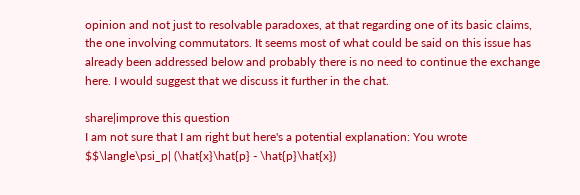opinion and not just to resolvable paradoxes, at that regarding one of its basic claims, the one involving commutators. It seems most of what could be said on this issue has already been addressed below and probably there is no need to continue the exchange here. I would suggest that we discuss it further in the chat.

share|improve this question
I am not sure that I am right but here's a potential explanation: You wrote $$\langle\psi_p| (\hat{x}\hat{p} - \hat{p}\hat{x})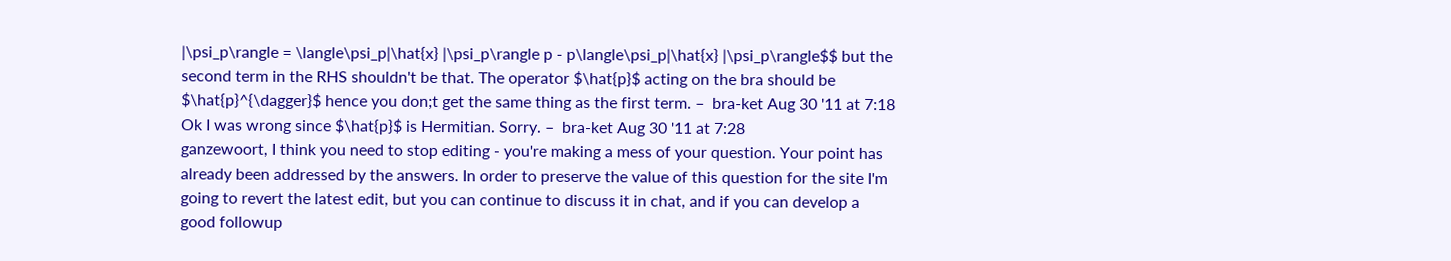|\psi_p\rangle = \langle\psi_p|\hat{x} |\psi_p\rangle p - p\langle\psi_p|\hat{x} |\psi_p\rangle$$ but the second term in the RHS shouldn't be that. The operator $\hat{p}$ acting on the bra should be $\hat{p}^{\dagger}$ hence you don;t get the same thing as the first term. –  bra-ket Aug 30 '11 at 7:18
Ok I was wrong since $\hat{p}$ is Hermitian. Sorry. –  bra-ket Aug 30 '11 at 7:28
ganzewoort, I think you need to stop editing - you're making a mess of your question. Your point has already been addressed by the answers. In order to preserve the value of this question for the site I'm going to revert the latest edit, but you can continue to discuss it in chat, and if you can develop a good followup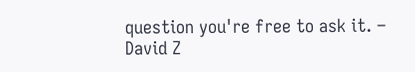question you're free to ask it. –  David Z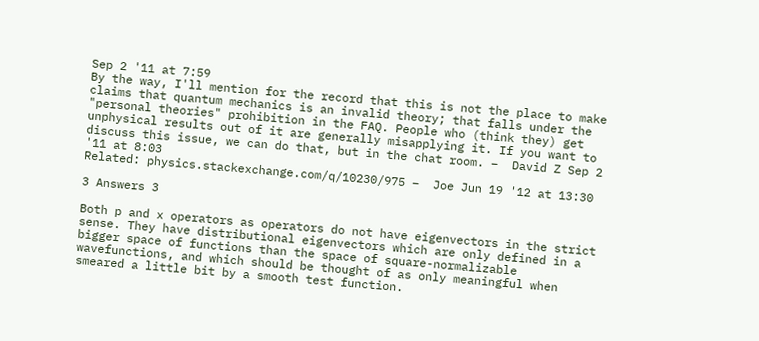Sep 2 '11 at 7:59
By the way, I'll mention for the record that this is not the place to make claims that quantum mechanics is an invalid theory; that falls under the "personal theories" prohibition in the FAQ. People who (think they) get unphysical results out of it are generally misapplying it. If you want to discuss this issue, we can do that, but in the chat room. –  David Z Sep 2 '11 at 8:03
Related: physics.stackexchange.com/q/10230/975 –  Joe Jun 19 '12 at 13:30

3 Answers 3

Both p and x operators as operators do not have eigenvectors in the strict sense. They have distributional eigenvectors which are only defined in a bigger space of functions than the space of square-normalizable wavefunctions, and which should be thought of as only meaningful when smeared a little bit by a smooth test function.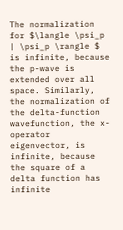The normalization for $\langle \psi_p | \psi_p \rangle $ is infinite, because the p-wave is extended over all space. Similarly, the normalization of the delta-function wavefunction, the x-operator eigenvector, is infinite, because the square of a delta function has infinite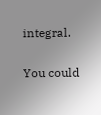integral.

You could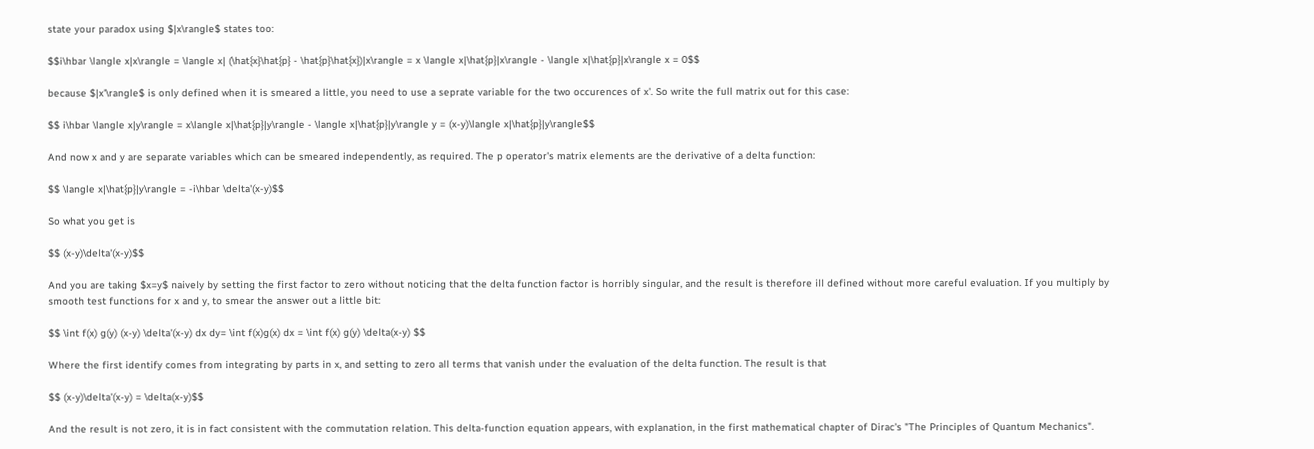state your paradox using $|x\rangle$ states too:

$$i\hbar \langle x|x\rangle = \langle x| (\hat{x}\hat{p} - \hat{p}\hat{x})|x\rangle = x \langle x|\hat{p}|x\rangle - \langle x|\hat{p}|x\rangle x = 0$$

because $|x'\rangle$ is only defined when it is smeared a little, you need to use a seprate variable for the two occurences of x'. So write the full matrix out for this case:

$$ i\hbar \langle x|y\rangle = x\langle x|\hat{p}|y\rangle - \langle x|\hat{p}|y\rangle y = (x-y)\langle x|\hat{p}|y\rangle$$

And now x and y are separate variables which can be smeared independently, as required. The p operator's matrix elements are the derivative of a delta function:

$$ \langle x|\hat{p}|y\rangle = -i\hbar \delta'(x-y)$$

So what you get is

$$ (x-y)\delta'(x-y)$$

And you are taking $x=y$ naively by setting the first factor to zero without noticing that the delta function factor is horribly singular, and the result is therefore ill defined without more careful evaluation. If you multiply by smooth test functions for x and y, to smear the answer out a little bit:

$$ \int f(x) g(y) (x-y) \delta'(x-y) dx dy= \int f(x)g(x) dx = \int f(x) g(y) \delta(x-y) $$

Where the first identify comes from integrating by parts in x, and setting to zero all terms that vanish under the evaluation of the delta function. The result is that

$$ (x-y)\delta'(x-y) = \delta(x-y)$$

And the result is not zero, it is in fact consistent with the commutation relation. This delta-function equation appears, with explanation, in the first mathematical chapter of Dirac's "The Principles of Quantum Mechanics".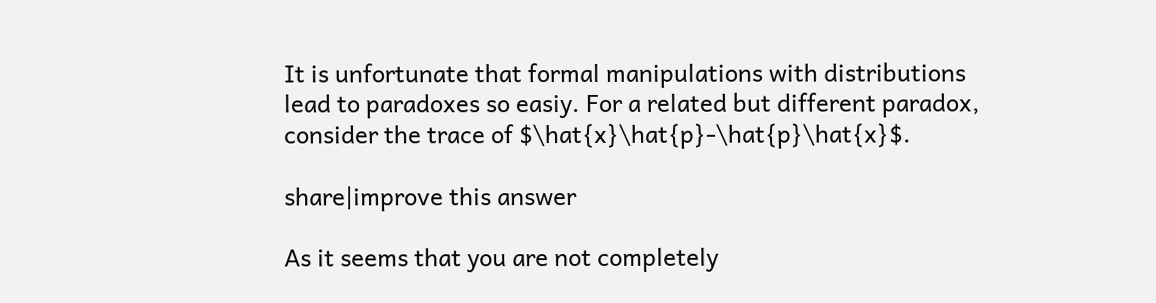It is unfortunate that formal manipulations with distributions lead to paradoxes so easiy. For a related but different paradox, consider the trace of $\hat{x}\hat{p}-\hat{p}\hat{x}$.

share|improve this answer

As it seems that you are not completely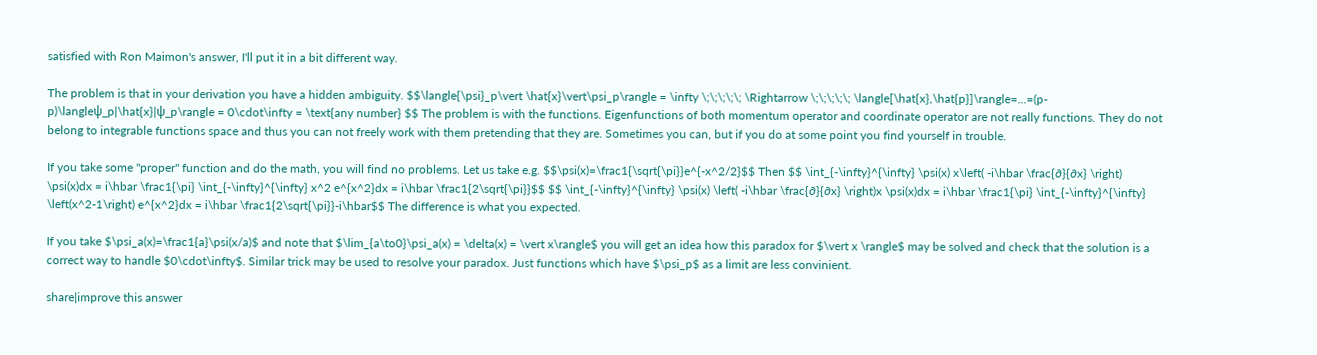satisfied with Ron Maimon's answer, I'll put it in a bit different way.

The problem is that in your derivation you have a hidden ambiguity. $$\langle{\psi}_p\vert \hat{x}\vert\psi_p\rangle = \infty \;\;\;\;\; \Rightarrow \;\;\;\;\; \langle[\hat{x},\hat{p}]\rangle=...=(p-p)\langleψ_p|\hat{x}|ψ_p\rangle = 0\cdot\infty = \text{any number} $$ The problem is with the functions. Eigenfunctions of both momentum operator and coordinate operator are not really functions. They do not belong to integrable functions space and thus you can not freely work with them pretending that they are. Sometimes you can, but if you do at some point you find yourself in trouble.

If you take some "proper" function and do the math, you will find no problems. Let us take e.g. $$\psi(x)=\frac1{\sqrt{\pi}}e^{-x^2/2}$$ Then $$ \int_{-\infty}^{\infty} \psi(x) x\left( -i\hbar \frac{∂}{∂x} \right) \psi(x)dx = i\hbar \frac1{\pi} \int_{-\infty}^{\infty} x^2 e^{x^2}dx = i\hbar \frac1{2\sqrt{\pi}}$$ $$ \int_{-\infty}^{\infty} \psi(x) \left( -i\hbar \frac{∂}{∂x} \right)x \psi(x)dx = i\hbar \frac1{\pi} \int_{-\infty}^{\infty} \left(x^2-1\right) e^{x^2}dx = i\hbar \frac1{2\sqrt{\pi}}-i\hbar$$ The difference is what you expected.

If you take $\psi_a(x)=\frac1{a}\psi(x/a)$ and note that $\lim_{a\to0}\psi_a(x) = \delta(x) = \vert x\rangle$ you will get an idea how this paradox for $\vert x \rangle$ may be solved and check that the solution is a correct way to handle $0\cdot\infty$. Similar trick may be used to resolve your paradox. Just functions which have $\psi_p$ as a limit are less convinient.

share|improve this answer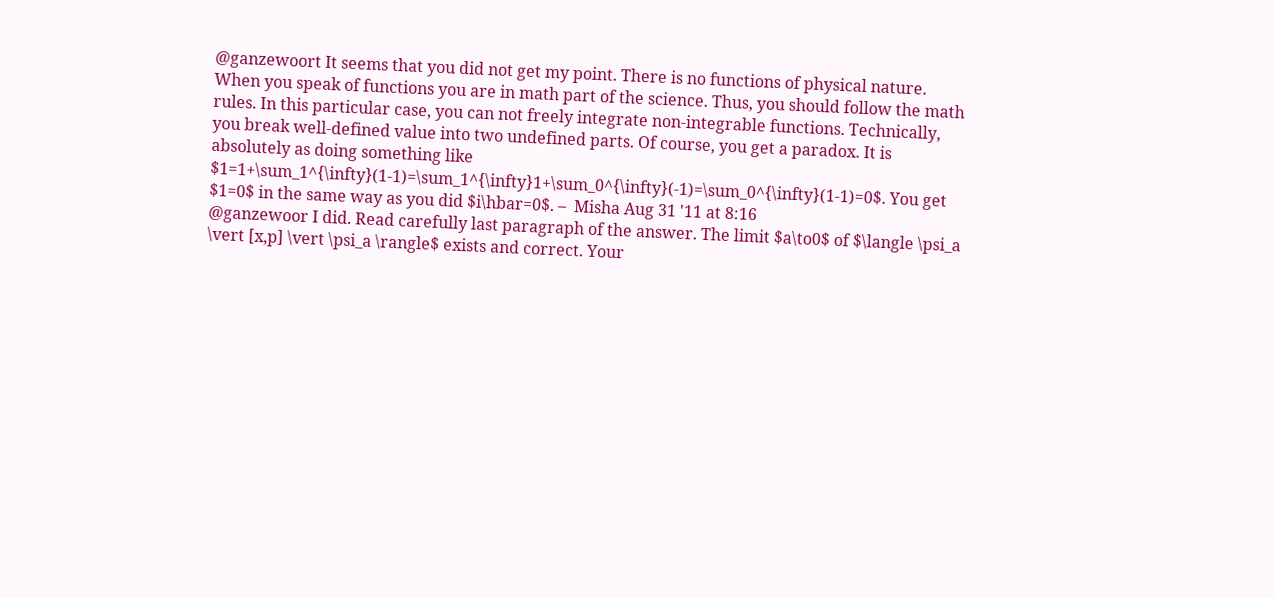@ganzewoort It seems that you did not get my point. There is no functions of physical nature. When you speak of functions you are in math part of the science. Thus, you should follow the math rules. In this particular case, you can not freely integrate non-integrable functions. Technically, you break well-defined value into two undefined parts. Of course, you get a paradox. It is absolutely as doing something like $1=1+\sum_1^{\infty}(1-1)=\sum_1^{\infty}1+\sum_0^{\infty}(-1)=\sum_0^{\infty}(1-1)=0$. You get $1=0$ in the same way as you did $i\hbar=0$. –  Misha Aug 31 '11 at 8:16
@ganzewoor I did. Read carefully last paragraph of the answer. The limit $a\to0$ of $\langle \psi_a \vert [x,p] \vert \psi_a \rangle$ exists and correct. Your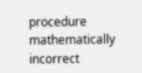procedure mathematically incorrect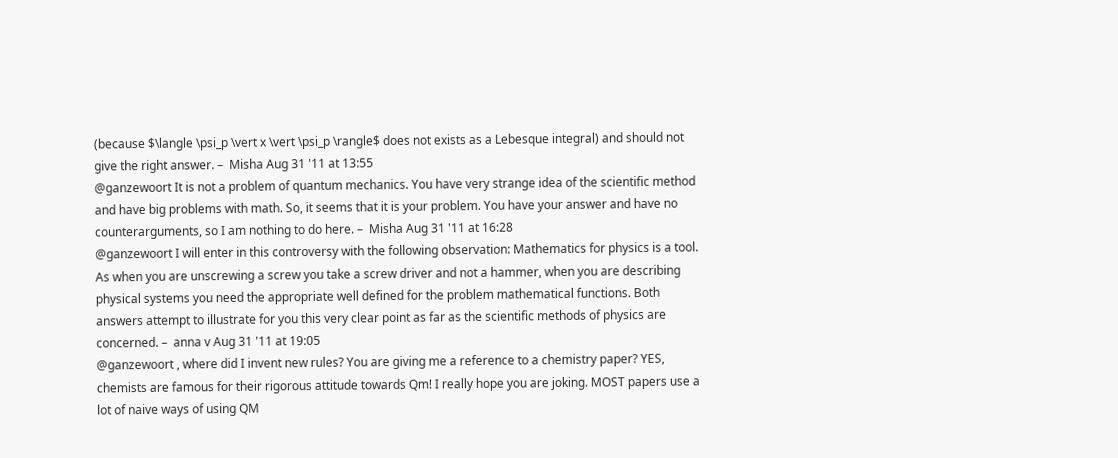(because $\langle \psi_p \vert x \vert \psi_p \rangle$ does not exists as a Lebesque integral) and should not give the right answer. –  Misha Aug 31 '11 at 13:55
@ganzewoort It is not a problem of quantum mechanics. You have very strange idea of the scientific method and have big problems with math. So, it seems that it is your problem. You have your answer and have no counterarguments, so I am nothing to do here. –  Misha Aug 31 '11 at 16:28
@ganzewoort I will enter in this controversy with the following observation: Mathematics for physics is a tool. As when you are unscrewing a screw you take a screw driver and not a hammer, when you are describing physical systems you need the appropriate well defined for the problem mathematical functions. Both answers attempt to illustrate for you this very clear point as far as the scientific methods of physics are concerned. –  anna v Aug 31 '11 at 19:05
@ganzewoort , where did I invent new rules? You are giving me a reference to a chemistry paper? YES, chemists are famous for their rigorous attitude towards Qm! I really hope you are joking. MOST papers use a lot of naive ways of using QM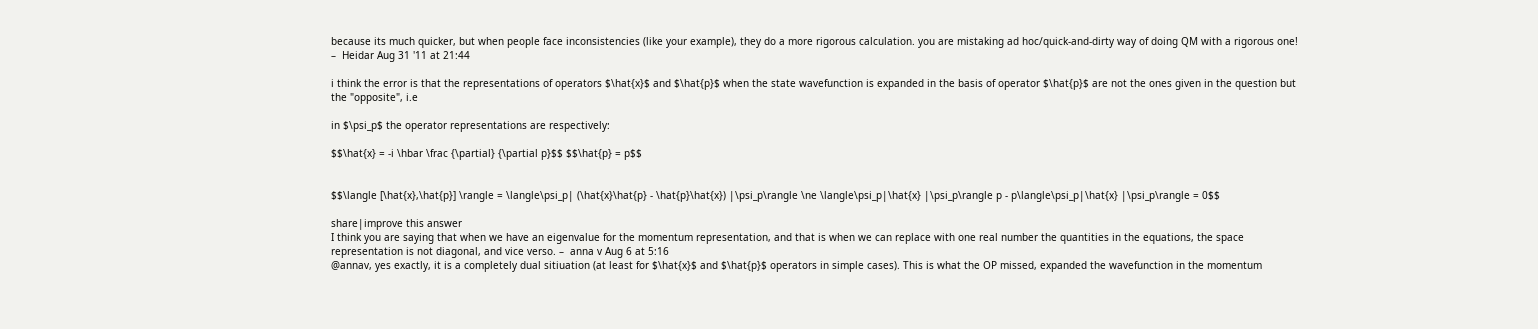because its much quicker, but when people face inconsistencies (like your example), they do a more rigorous calculation. you are mistaking ad hoc/quick-and-dirty way of doing QM with a rigorous one! –  Heidar Aug 31 '11 at 21:44

i think the error is that the representations of operators $\hat{x}$ and $\hat{p}$ when the state wavefunction is expanded in the basis of operator $\hat{p}$ are not the ones given in the question but the "opposite", i.e

in $\psi_p$ the operator representations are respectively:

$$\hat{x} = -i \hbar \frac {\partial} {\partial p}$$ $$\hat{p} = p$$


$$\langle [\hat{x},\hat{p}] \rangle = \langle\psi_p| (\hat{x}\hat{p} - \hat{p}\hat{x}) |\psi_p\rangle \ne \langle\psi_p|\hat{x} |\psi_p\rangle p - p\langle\psi_p|\hat{x} |\psi_p\rangle = 0$$

share|improve this answer
I think you are saying that when we have an eigenvalue for the momentum representation, and that is when we can replace with one real number the quantities in the equations, the space representation is not diagonal, and vice verso. –  anna v Aug 6 at 5:16
@annav, yes exactly, it is a completely dual sitiuation (at least for $\hat{x}$ and $\hat{p}$ operators in simple cases). This is what the OP missed, expanded the wavefunction in the momentum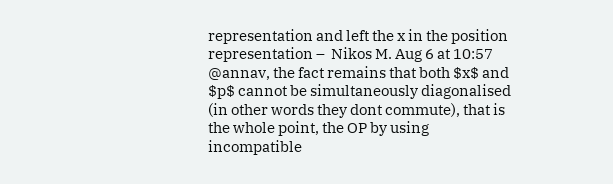representation and left the x in the position representation –  Nikos M. Aug 6 at 10:57
@annav, the fact remains that both $x$ and $p$ cannot be simultaneously diagonalised (in other words they dont commute), that is the whole point, the OP by using incompatible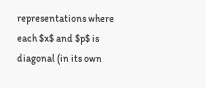representations where each $x$ and $p$ is diagonal (in its own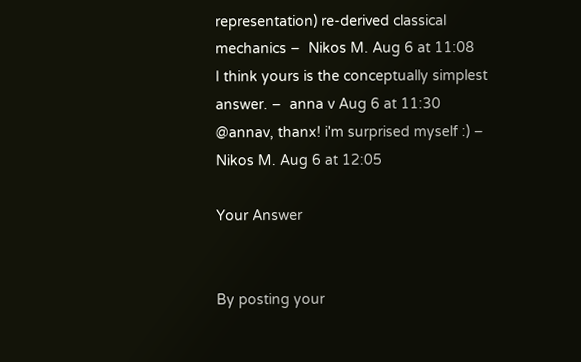representation) re-derived classical mechanics –  Nikos M. Aug 6 at 11:08
I think yours is the conceptually simplest answer. –  anna v Aug 6 at 11:30
@annav, thanx! i'm surprised myself :) –  Nikos M. Aug 6 at 12:05

Your Answer


By posting your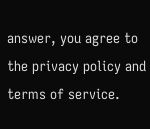answer, you agree to the privacy policy and terms of service.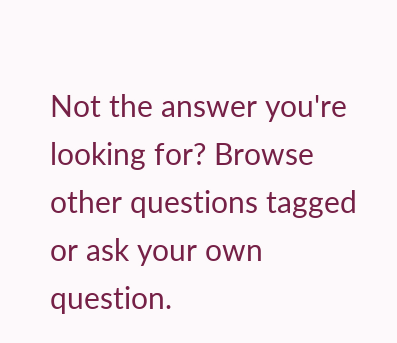Not the answer you're looking for? Browse other questions tagged or ask your own question.